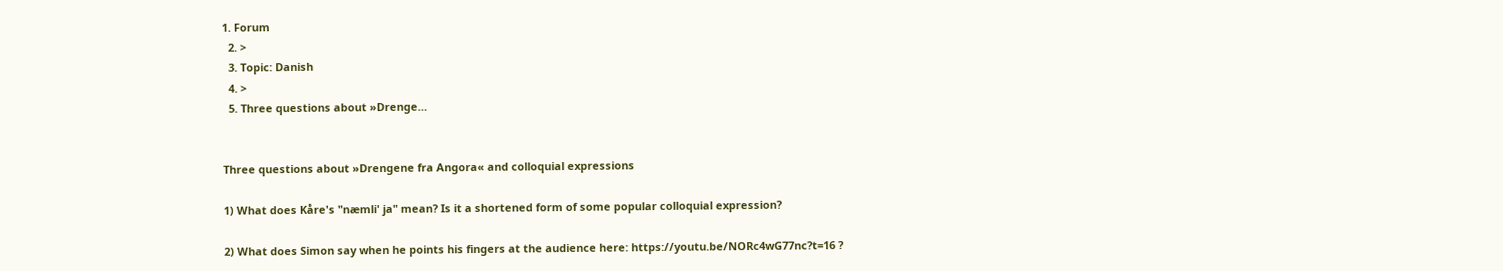1. Forum
  2. >
  3. Topic: Danish
  4. >
  5. Three questions about »Drenge…


Three questions about »Drengene fra Angora« and colloquial expressions

1) What does Kåre's "næmli' ja" mean? Is it a shortened form of some popular colloquial expression?

2) What does Simon say when he points his fingers at the audience here: https://youtu.be/NORc4wG77nc?t=16 ?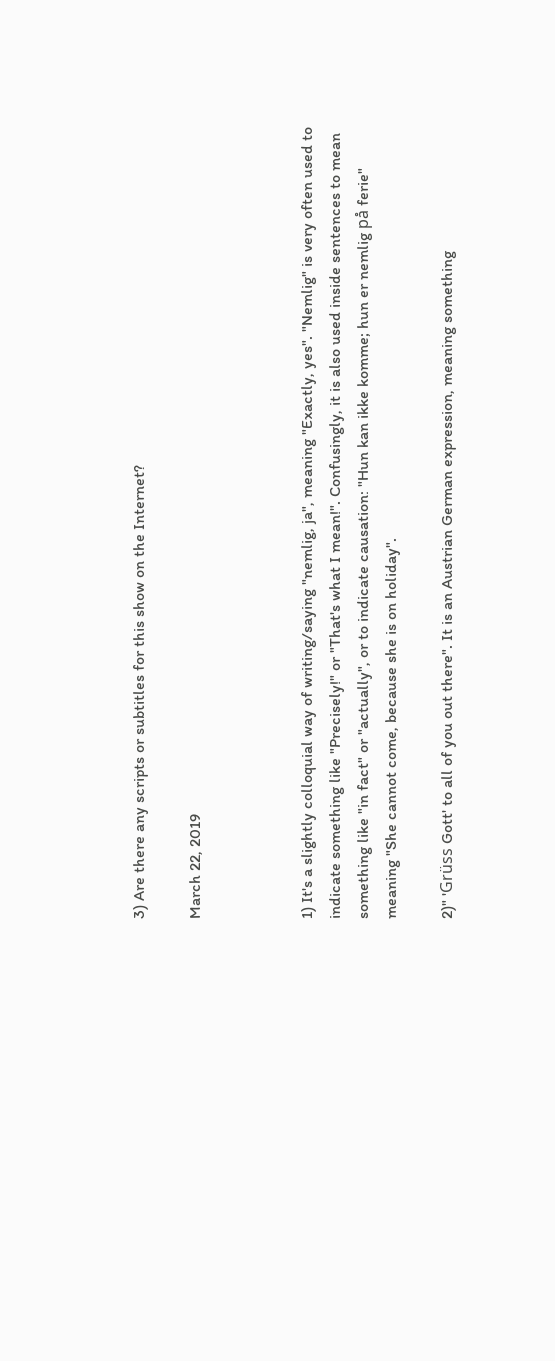3) Are there any scripts or subtitles for this show on the Internet?

March 22, 2019



1) It's a slightly colloquial way of writing/saying "nemlig, ja", meaning "Exactly, yes". "Nemlig" is very often used to indicate something like "Precisely!" or "That's what I mean!". Confusingly, it is also used inside sentences to mean something like "in fact" or "actually", or to indicate causation: "Hun kan ikke komme; hun er nemlig på ferie" meaning "She cannot come, because she is on holiday".

2)" 'Grüss Gott' to all of you out there". It is an Austrian German expression, meaning something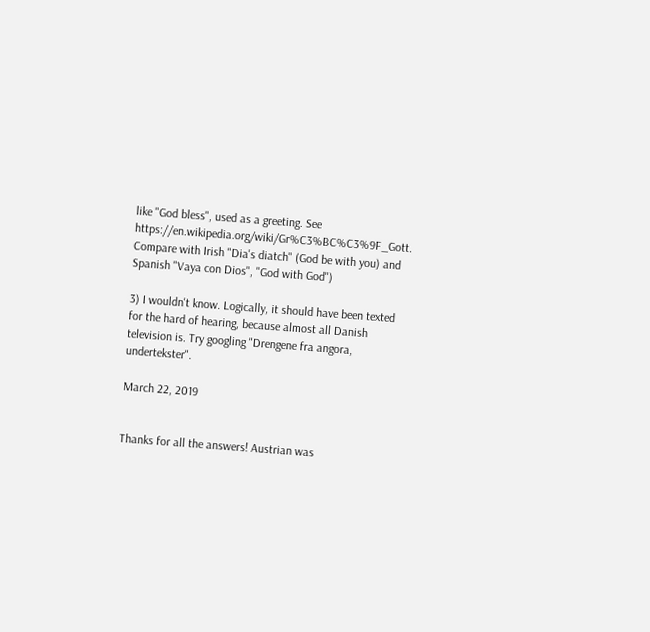like "God bless", used as a greeting. See https://en.wikipedia.org/wiki/Gr%C3%BC%C3%9F_Gott. Compare with Irish "Dia's diatch" (God be with you) and Spanish "Vaya con Dios", "God with God")

3) I wouldn't know. Logically, it should have been texted for the hard of hearing, because almost all Danish television is. Try googling "Drengene fra angora, undertekster".

March 22, 2019


Thanks for all the answers! Austrian was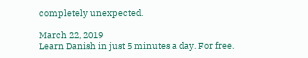completely unexpected.

March 22, 2019
Learn Danish in just 5 minutes a day. For free.